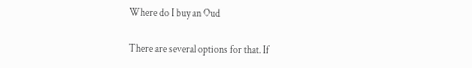Where do I buy an Oud

There are several options for that. If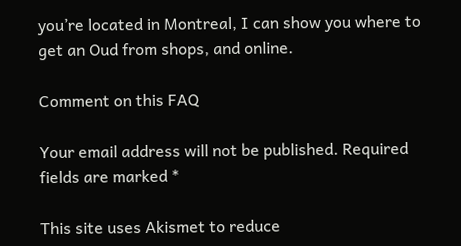you’re located in Montreal, I can show you where to get an Oud from shops, and online.

Comment on this FAQ

Your email address will not be published. Required fields are marked *

This site uses Akismet to reduce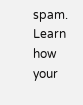spam. Learn how your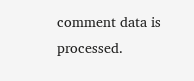comment data is processed.